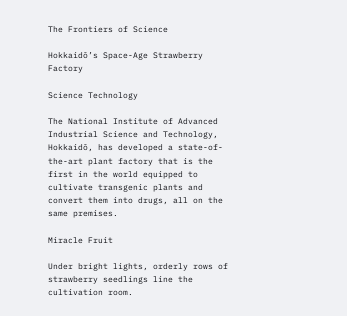The Frontiers of Science

Hokkaidō’s Space-Age Strawberry Factory

Science Technology

The National Institute of Advanced Industrial Science and Technology, Hokkaidō, has developed a state-of-the-art plant factory that is the first in the world equipped to cultivate transgenic plants and convert them into drugs, all on the same premises.

Miracle Fruit

Under bright lights, orderly rows of strawberry seedlings line the cultivation room.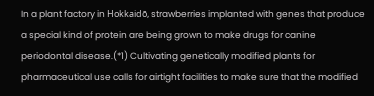In a plant factory in Hokkaidō, strawberries implanted with genes that produce a special kind of protein are being grown to make drugs for canine periodontal disease.(*1) Cultivating genetically modified plants for pharmaceutical use calls for airtight facilities to make sure that the modified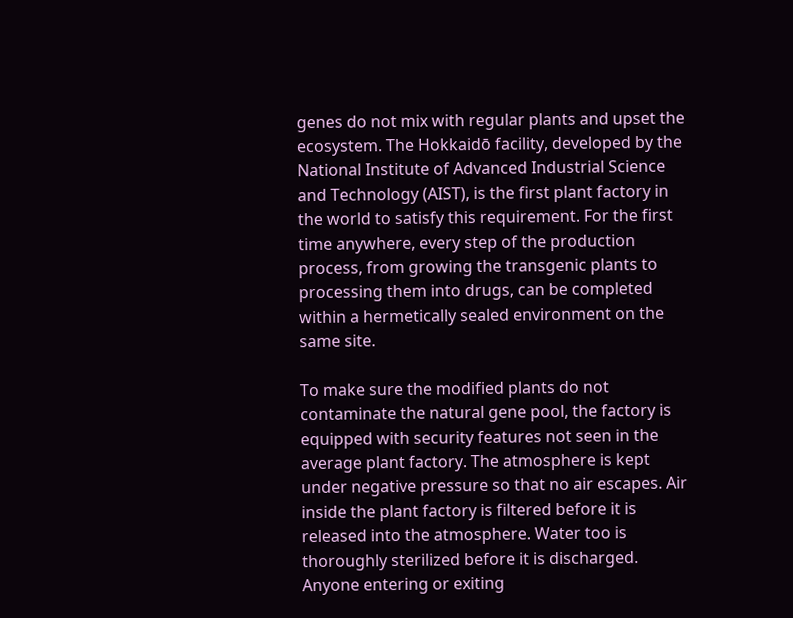genes do not mix with regular plants and upset the ecosystem. The Hokkaidō facility, developed by the National Institute of Advanced Industrial Science and Technology (AIST), is the first plant factory in the world to satisfy this requirement. For the first time anywhere, every step of the production process, from growing the transgenic plants to processing them into drugs, can be completed within a hermetically sealed environment on the same site.

To make sure the modified plants do not contaminate the natural gene pool, the factory is equipped with security features not seen in the average plant factory. The atmosphere is kept under negative pressure so that no air escapes. Air inside the plant factory is filtered before it is released into the atmosphere. Water too is thoroughly sterilized before it is discharged. Anyone entering or exiting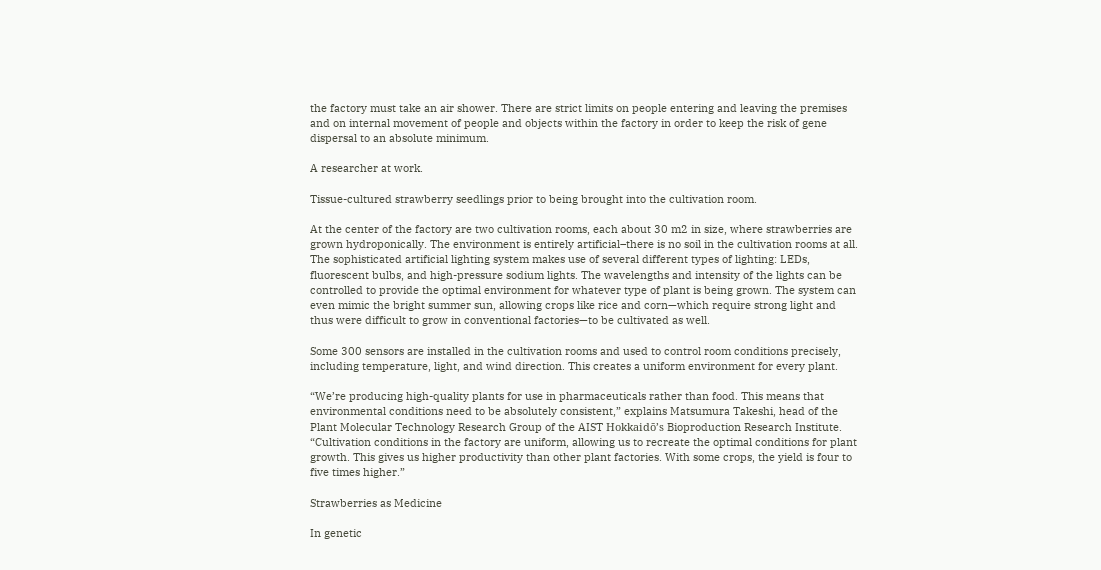the factory must take an air shower. There are strict limits on people entering and leaving the premises and on internal movement of people and objects within the factory in order to keep the risk of gene dispersal to an absolute minimum.

A researcher at work.

Tissue-cultured strawberry seedlings prior to being brought into the cultivation room.

At the center of the factory are two cultivation rooms, each about 30 m2 in size, where strawberries are grown hydroponically. The environment is entirely artificial–there is no soil in the cultivation rooms at all. The sophisticated artificial lighting system makes use of several different types of lighting: LEDs, fluorescent bulbs, and high-pressure sodium lights. The wavelengths and intensity of the lights can be controlled to provide the optimal environment for whatever type of plant is being grown. The system can even mimic the bright summer sun, allowing crops like rice and corn—which require strong light and thus were difficult to grow in conventional factories—to be cultivated as well.

Some 300 sensors are installed in the cultivation rooms and used to control room conditions precisely, including temperature, light, and wind direction. This creates a uniform environment for every plant.

“We’re producing high-quality plants for use in pharmaceuticals rather than food. This means that environmental conditions need to be absolutely consistent,” explains Matsumura Takeshi, head of the Plant Molecular Technology Research Group of the AIST Hokkaidō’s Bioproduction Research Institute. “Cultivation conditions in the factory are uniform, allowing us to recreate the optimal conditions for plant growth. This gives us higher productivity than other plant factories. With some crops, the yield is four to five times higher.”

Strawberries as Medicine

In genetic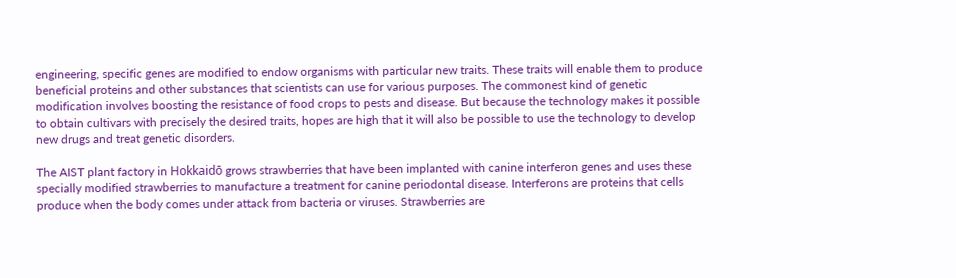engineering, specific genes are modified to endow organisms with particular new traits. These traits will enable them to produce beneficial proteins and other substances that scientists can use for various purposes. The commonest kind of genetic modification involves boosting the resistance of food crops to pests and disease. But because the technology makes it possible to obtain cultivars with precisely the desired traits, hopes are high that it will also be possible to use the technology to develop new drugs and treat genetic disorders.

The AIST plant factory in Hokkaidō grows strawberries that have been implanted with canine interferon genes and uses these specially modified strawberries to manufacture a treatment for canine periodontal disease. Interferons are proteins that cells produce when the body comes under attack from bacteria or viruses. Strawberries are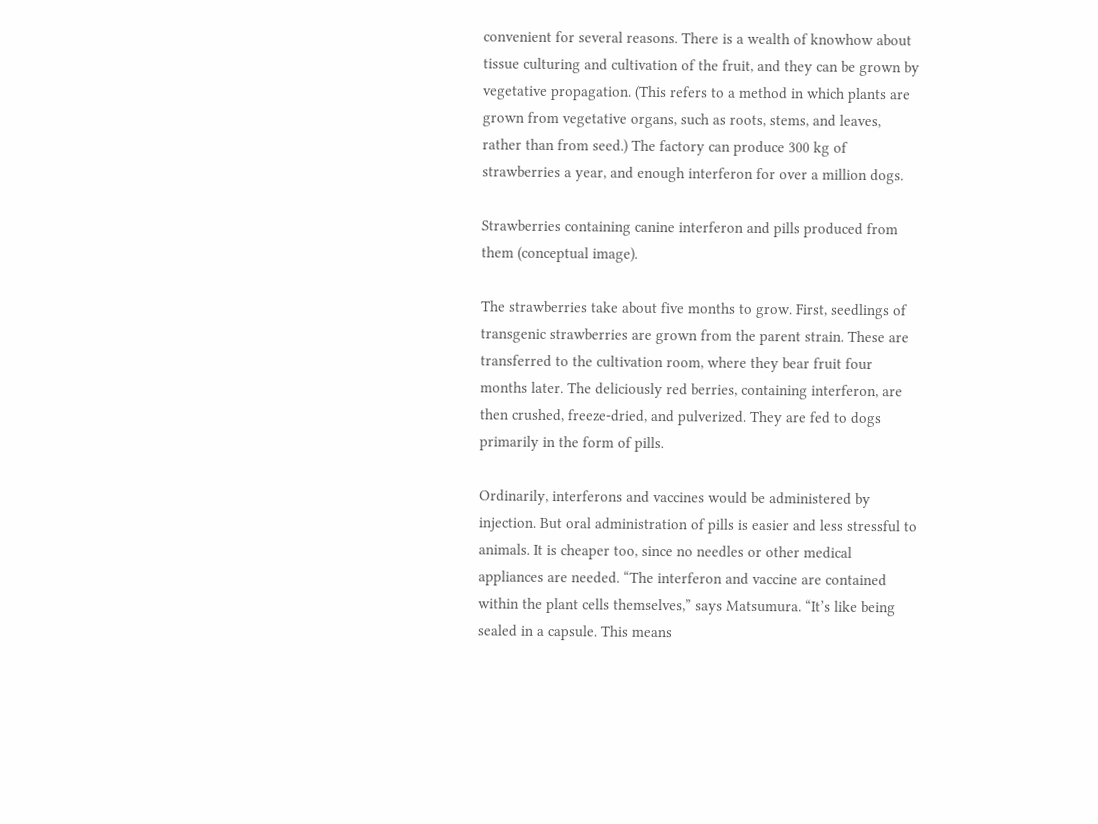convenient for several reasons. There is a wealth of knowhow about tissue culturing and cultivation of the fruit, and they can be grown by vegetative propagation. (This refers to a method in which plants are grown from vegetative organs, such as roots, stems, and leaves, rather than from seed.) The factory can produce 300 kg of strawberries a year, and enough interferon for over a million dogs.

Strawberries containing canine interferon and pills produced from them (conceptual image).

The strawberries take about five months to grow. First, seedlings of transgenic strawberries are grown from the parent strain. These are transferred to the cultivation room, where they bear fruit four months later. The deliciously red berries, containing interferon, are then crushed, freeze-dried, and pulverized. They are fed to dogs primarily in the form of pills.

Ordinarily, interferons and vaccines would be administered by injection. But oral administration of pills is easier and less stressful to animals. It is cheaper too, since no needles or other medical appliances are needed. “The interferon and vaccine are contained within the plant cells themselves,” says Matsumura. “It’s like being sealed in a capsule. This means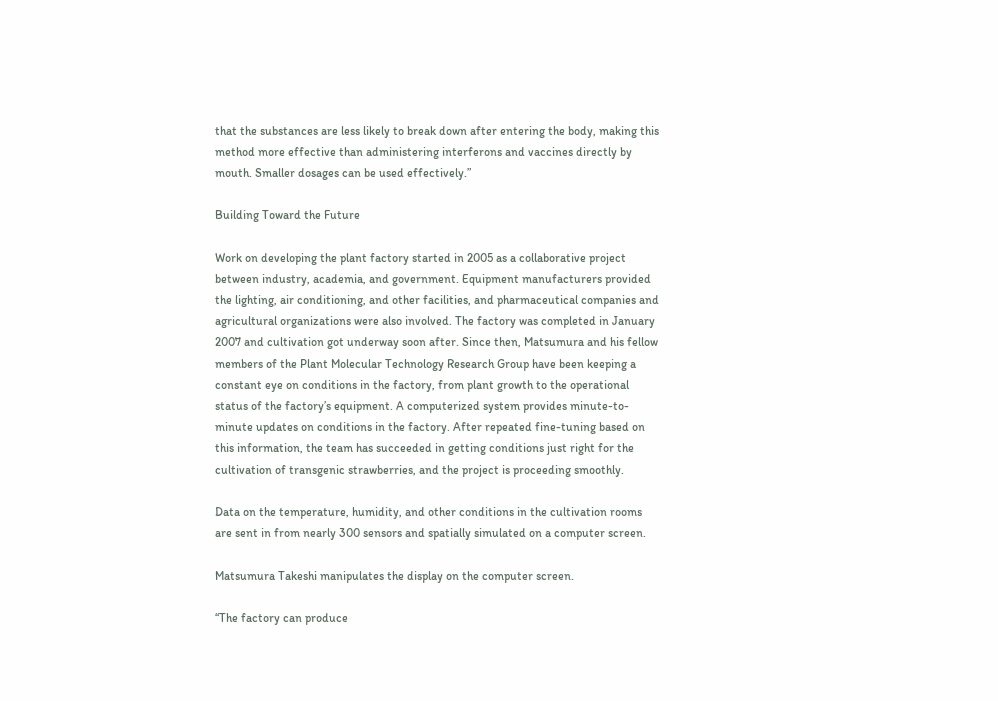that the substances are less likely to break down after entering the body, making this method more effective than administering interferons and vaccines directly by mouth. Smaller dosages can be used effectively.”

Building Toward the Future

Work on developing the plant factory started in 2005 as a collaborative project between industry, academia, and government. Equipment manufacturers provided the lighting, air conditioning, and other facilities, and pharmaceutical companies and agricultural organizations were also involved. The factory was completed in January 2007 and cultivation got underway soon after. Since then, Matsumura and his fellow members of the Plant Molecular Technology Research Group have been keeping a constant eye on conditions in the factory, from plant growth to the operational status of the factory’s equipment. A computerized system provides minute-to-minute updates on conditions in the factory. After repeated fine-tuning based on this information, the team has succeeded in getting conditions just right for the cultivation of transgenic strawberries, and the project is proceeding smoothly.

Data on the temperature, humidity, and other conditions in the cultivation rooms are sent in from nearly 300 sensors and spatially simulated on a computer screen.

Matsumura Takeshi manipulates the display on the computer screen.

“The factory can produce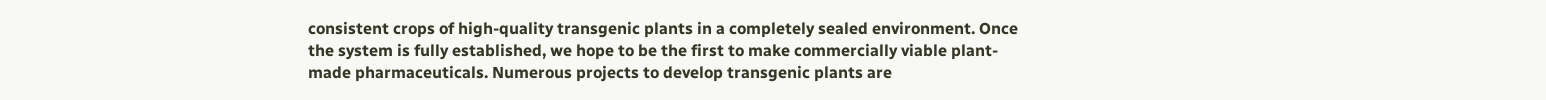consistent crops of high-quality transgenic plants in a completely sealed environment. Once the system is fully established, we hope to be the first to make commercially viable plant-made pharmaceuticals. Numerous projects to develop transgenic plants are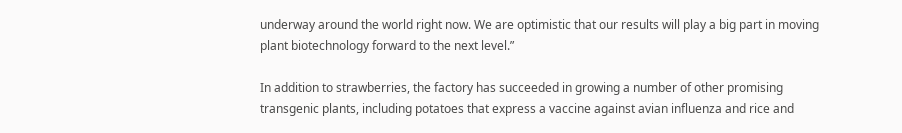underway around the world right now. We are optimistic that our results will play a big part in moving plant biotechnology forward to the next level.”

In addition to strawberries, the factory has succeeded in growing a number of other promising transgenic plants, including potatoes that express a vaccine against avian influenza and rice and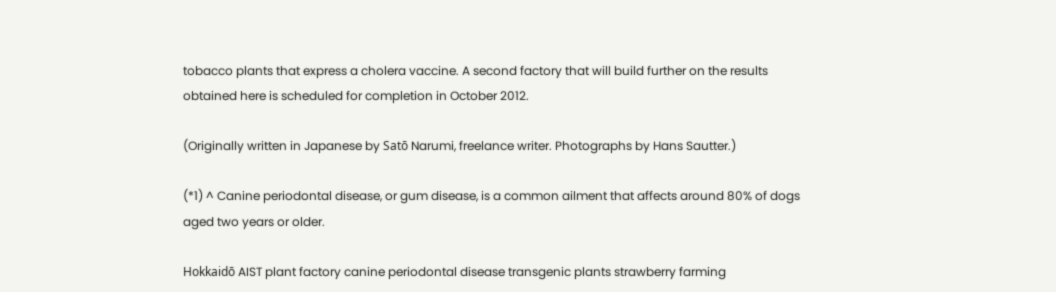tobacco plants that express a cholera vaccine. A second factory that will build further on the results obtained here is scheduled for completion in October 2012.

(Originally written in Japanese by Satō Narumi, freelance writer. Photographs by Hans Sautter.)

(*1) ^ Canine periodontal disease, or gum disease, is a common ailment that affects around 80% of dogs aged two years or older.

Hokkaidō AIST plant factory canine periodontal disease transgenic plants strawberry farming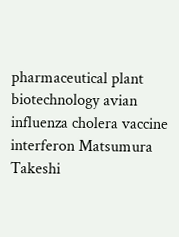pharmaceutical plant biotechnology avian influenza cholera vaccine interferon Matsumura Takeshi